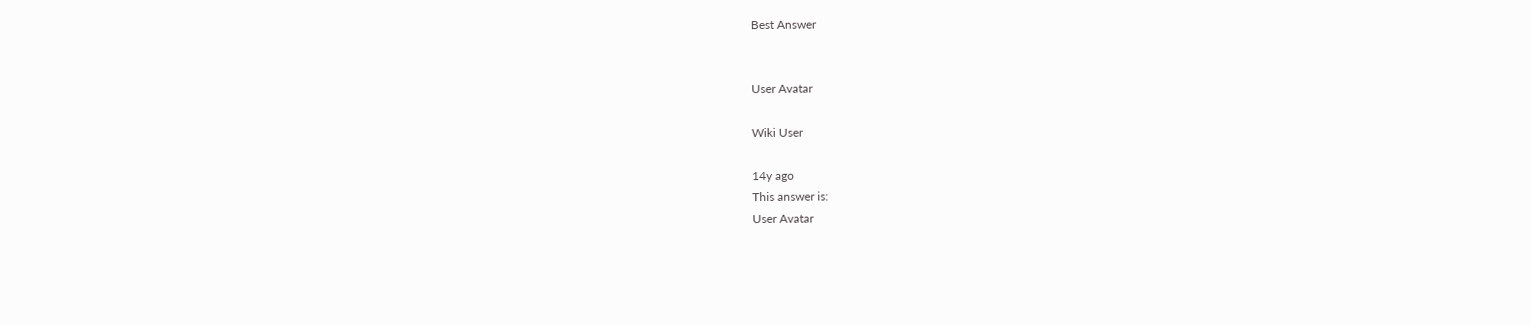Best Answer


User Avatar

Wiki User

14y ago
This answer is:
User Avatar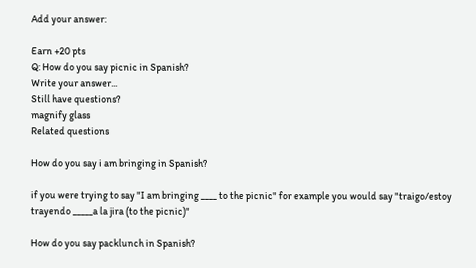Add your answer:

Earn +20 pts
Q: How do you say picnic in Spanish?
Write your answer...
Still have questions?
magnify glass
Related questions

How do you say i am bringing in Spanish?

if you were trying to say "I am bringing ____ to the picnic" for example you would say "traigo/estoy trayendo _____a la jira (to the picnic)"

How do you say packlunch in Spanish?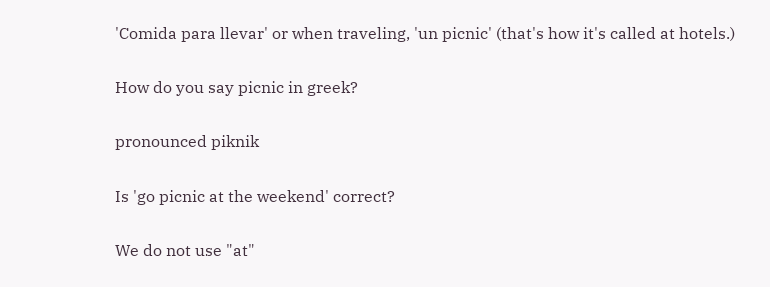'Comida para llevar' or when traveling, 'un picnic' (that's how it's called at hotels.)

How do you say picnic in greek?

pronounced piknik

Is 'go picnic at the weekend' correct?

We do not use "at"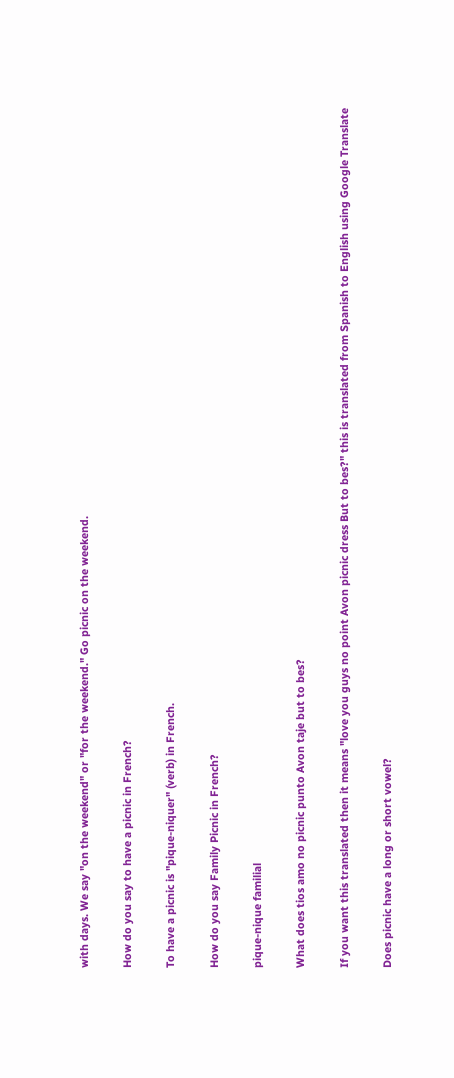with days. We say "on the weekend" or "for the weekend." Go picnic on the weekend.

How do you say to have a picnic in French?

To have a picnic is "pique-niquer" (verb) in French.

How do you say Family Picnic in French?

pique-nique familial

What does tios amo no picnic punto Avon taje but to bes?

If you want this translated then it means "love you guys no point Avon picnic dress But to bes?" this is translated from Spanish to English using Google Translate

Does picnic have a long or short vowel?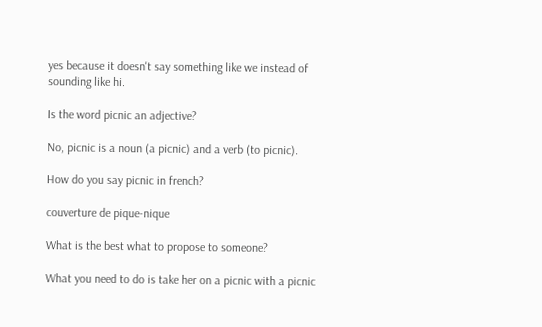yes because it doesn't say something like we instead of sounding like hi.

Is the word picnic an adjective?

No, picnic is a noun (a picnic) and a verb (to picnic).

How do you say picnic in french?

couverture de pique-nique

What is the best what to propose to someone?

What you need to do is take her on a picnic with a picnic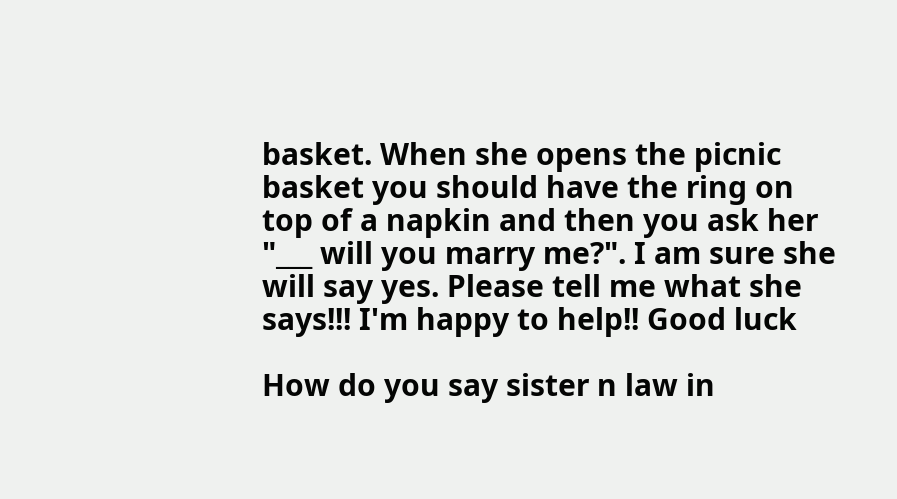basket. When she opens the picnic basket you should have the ring on top of a napkin and then you ask her "___ will you marry me?". I am sure she will say yes. Please tell me what she says!!! I'm happy to help!! Good luck

How do you say sister n law in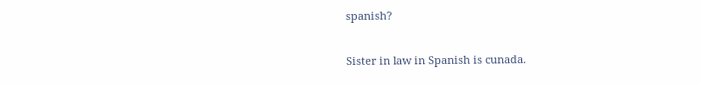spanish?

Sister in law in Spanish is cunada.